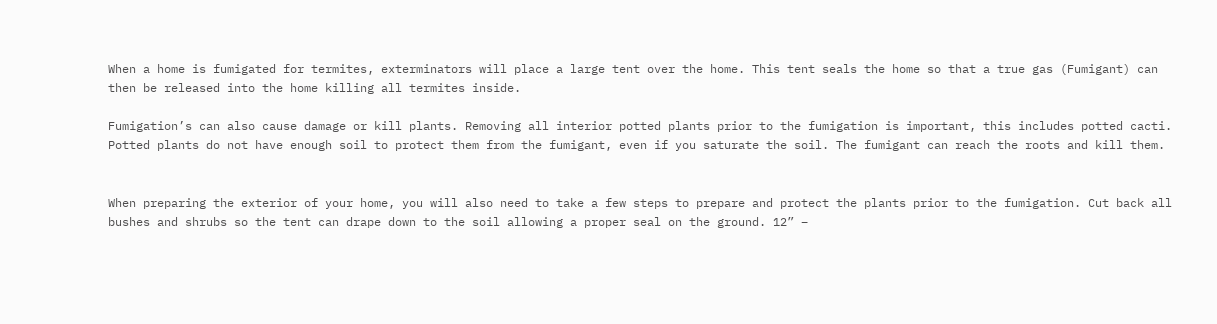When a home is fumigated for termites, exterminators will place a large tent over the home. This tent seals the home so that a true gas (Fumigant) can then be released into the home killing all termites inside.

Fumigation’s can also cause damage or kill plants. Removing all interior potted plants prior to the fumigation is important, this includes potted cacti. Potted plants do not have enough soil to protect them from the fumigant, even if you saturate the soil. The fumigant can reach the roots and kill them.


When preparing the exterior of your home, you will also need to take a few steps to prepare and protect the plants prior to the fumigation. Cut back all bushes and shrubs so the tent can drape down to the soil allowing a proper seal on the ground. 12” –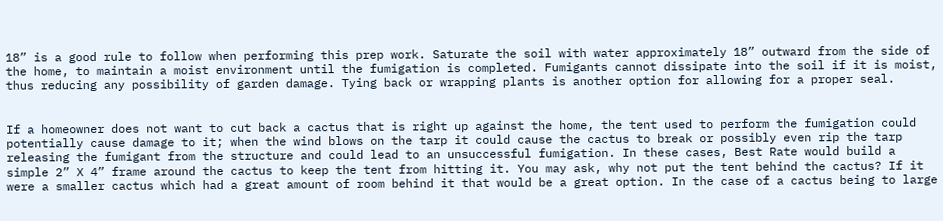18” is a good rule to follow when performing this prep work. Saturate the soil with water approximately 18” outward from the side of the home, to maintain a moist environment until the fumigation is completed. Fumigants cannot dissipate into the soil if it is moist, thus reducing any possibility of garden damage. Tying back or wrapping plants is another option for allowing for a proper seal.


If a homeowner does not want to cut back a cactus that is right up against the home, the tent used to perform the fumigation could potentially cause damage to it; when the wind blows on the tarp it could cause the cactus to break or possibly even rip the tarp releasing the fumigant from the structure and could lead to an unsuccessful fumigation. In these cases, Best Rate would build a simple 2” X 4” frame around the cactus to keep the tent from hitting it. You may ask, why not put the tent behind the cactus? If it were a smaller cactus which had a great amount of room behind it that would be a great option. In the case of a cactus being to large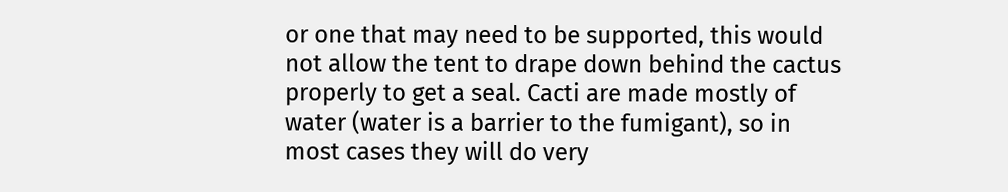or one that may need to be supported, this would not allow the tent to drape down behind the cactus properly to get a seal. Cacti are made mostly of water (water is a barrier to the fumigant), so in most cases they will do very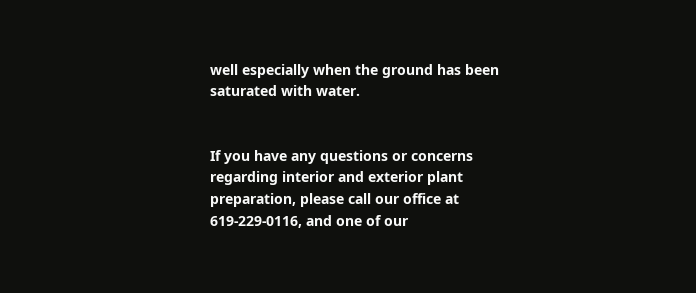well especially when the ground has been saturated with water.


If you have any questions or concerns regarding interior and exterior plant preparation, please call our office at 619-229-0116, and one of our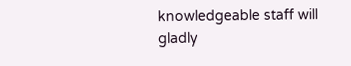knowledgeable staff will gladly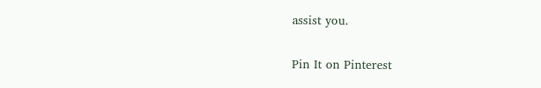assist you.

Pin It on Pinterest